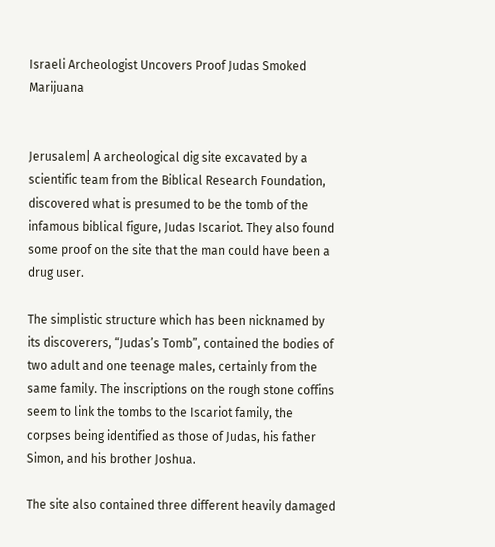Israeli Archeologist Uncovers Proof Judas Smoked Marijuana


Jerusalem| A archeological dig site excavated by a scientific team from the Biblical Research Foundation, discovered what is presumed to be the tomb of the infamous biblical figure, Judas Iscariot. They also found some proof on the site that the man could have been a drug user.

The simplistic structure which has been nicknamed by its discoverers, “Judas’s Tomb”, contained the bodies of two adult and one teenage males, certainly from the same family. The inscriptions on the rough stone coffins seem to link the tombs to the Iscariot family, the corpses being identified as those of Judas, his father Simon, and his brother Joshua.

The site also contained three different heavily damaged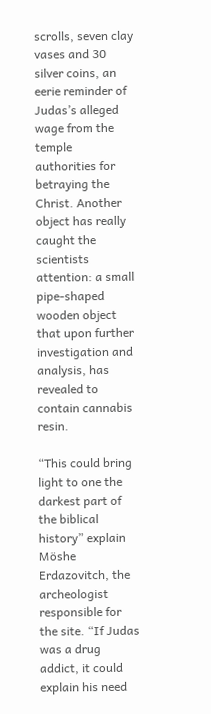scrolls, seven clay vases and 30 silver coins, an eerie reminder of Judas’s alleged wage from the temple authorities for betraying the Christ. Another object has really caught the scientists attention: a small pipe-shaped wooden object that upon further investigation and analysis, has revealed to contain cannabis resin.

“This could bring light to one the darkest part of the biblical history” explain Möshe Erdazovitch, the archeologist responsible for the site. “If Judas was a drug addict, it could explain his need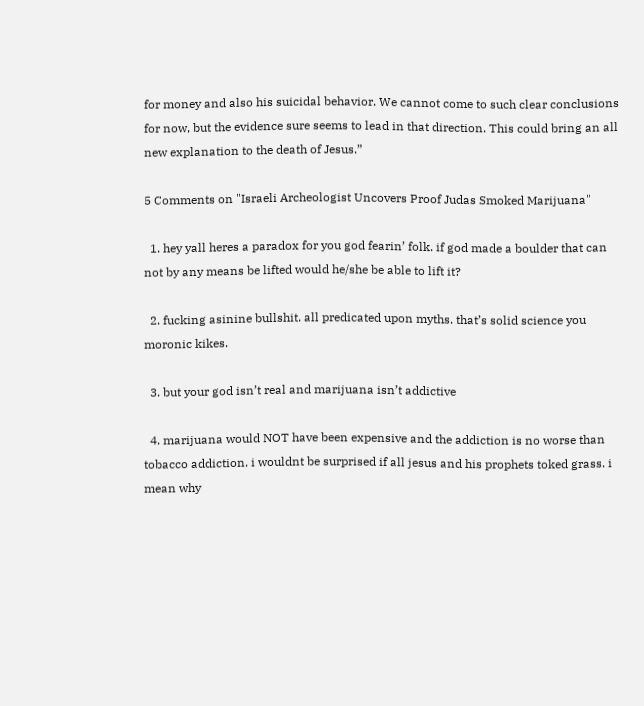for money and also his suicidal behavior. We cannot come to such clear conclusions for now, but the evidence sure seems to lead in that direction. This could bring an all new explanation to the death of Jesus.”

5 Comments on "Israeli Archeologist Uncovers Proof Judas Smoked Marijuana"

  1. hey yall heres a paradox for you god fearin’ folk. if god made a boulder that can not by any means be lifted would he/she be able to lift it?

  2. fucking asinine bullshit. all predicated upon myths. that’s solid science you moronic kikes.

  3. but your god isn’t real and marijuana isn’t addictive

  4. marijuana would NOT have been expensive and the addiction is no worse than tobacco addiction. i wouldnt be surprised if all jesus and his prophets toked grass. i mean why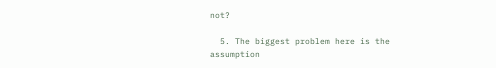not?

  5. The biggest problem here is the assumption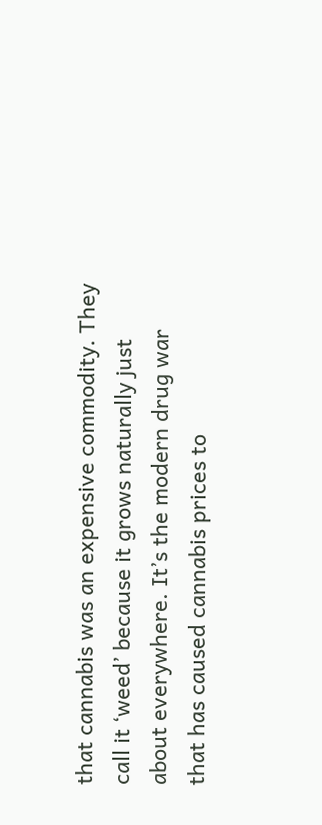that cannabis was an expensive commodity. They call it ‘weed’ because it grows naturally just about everywhere. It’s the modern drug war that has caused cannabis prices to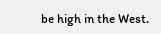be high in the West.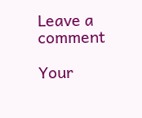Leave a comment

Your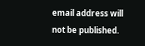email address will not be published.